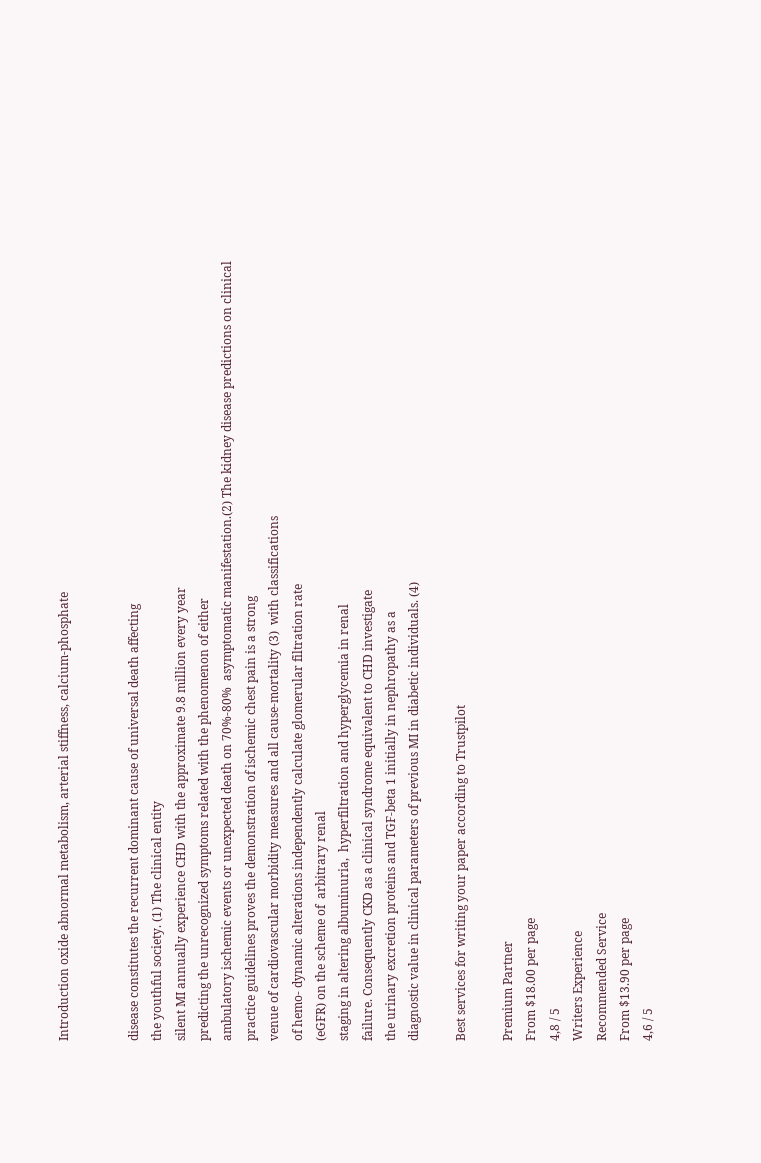Introduction oxide abnormal metabolism, arterial stiffness, calcium-phosphate


disease constitutes the recurrent dominant cause of universal death affecting
the youthful society. (1) The clinical entity
silent MI annually experience CHD with the approximate 9.8 million every year
predicting the unrecognized symptoms related with the phenomenon of either
ambulatory ischemic events or unexpected death on 70%-80%  asymptomatic manifestation.(2) The kidney disease predictions on clinical
practice guidelines proves the demonstration of ischemic chest pain is a strong
venue of cardiovascular morbidity measures and all cause-mortality (3)  with classifications
of hemo- dynamic alterations independently calculate glomerular filtration rate
(eGFR) on the scheme of  arbitrary renal
staging in altering albuminuria,  hyperfiltration and hyperglycemia in renal
failure. Consequently CKD as a clinical syndrome equivalent to CHD investigate
the urinary excretion proteins and TGF-beta 1 initially in nephropathy as a
diagnostic value in clinical parameters of previous MI in diabetic individuals. (4)

Best services for writing your paper according to Trustpilot

Premium Partner
From $18.00 per page
4,8 / 5
Writers Experience
Recommended Service
From $13.90 per page
4,6 / 5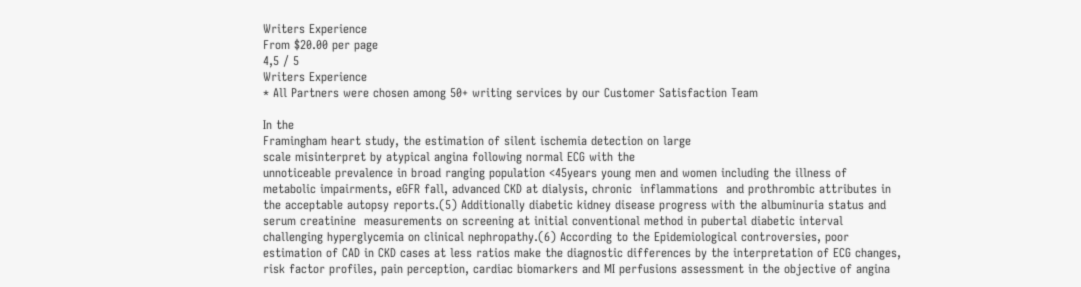Writers Experience
From $20.00 per page
4,5 / 5
Writers Experience
* All Partners were chosen among 50+ writing services by our Customer Satisfaction Team

In the
Framingham heart study, the estimation of silent ischemia detection on large
scale misinterpret by atypical angina following normal ECG with the
unnoticeable prevalence in broad ranging population <45years young men and women including the illness of metabolic impairments, eGFR fall, advanced CKD at dialysis, chronic  inflammations  and prothrombic attributes in the acceptable autopsy reports.(5) Additionally diabetic kidney disease progress with the albuminuria status and serum creatinine  measurements on screening at initial conventional method in pubertal diabetic interval challenging hyperglycemia on clinical nephropathy.(6) According to the Epidemiological controversies, poor estimation of CAD in CKD cases at less ratios make the diagnostic differences by the interpretation of ECG changes, risk factor profiles, pain perception, cardiac biomarkers and MI perfusions assessment in the objective of angina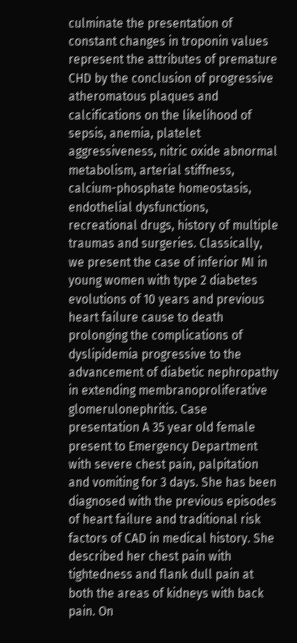culminate the presentation of constant changes in troponin values represent the attributes of premature CHD by the conclusion of progressive atheromatous plaques and calcifications on the likelihood of sepsis, anemia, platelet aggressiveness, nitric oxide abnormal metabolism, arterial stiffness, calcium-phosphate homeostasis, endothelial dysfunctions, recreational drugs, history of multiple traumas and surgeries. Classically, we present the case of inferior MI in young women with type 2 diabetes evolutions of 10 years and previous heart failure cause to death prolonging the complications of dyslipidemia progressive to the advancement of diabetic nephropathy in extending membranoproliferative glomerulonephritis. Case presentation A 35 year old female present to Emergency Department with severe chest pain, palpitation and vomiting for 3 days. She has been diagnosed with the previous episodes of heart failure and traditional risk factors of CAD in medical history. She described her chest pain with tightedness and flank dull pain at both the areas of kidneys with back pain. On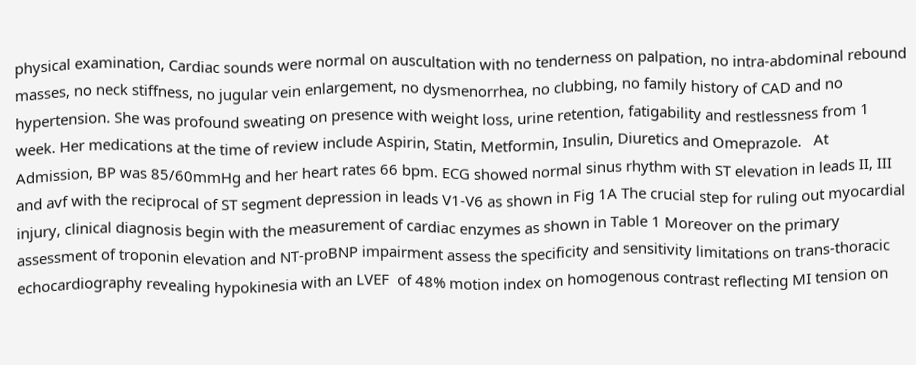physical examination, Cardiac sounds were normal on auscultation with no tenderness on palpation, no intra-abdominal rebound masses, no neck stiffness, no jugular vein enlargement, no dysmenorrhea, no clubbing, no family history of CAD and no hypertension. She was profound sweating on presence with weight loss, urine retention, fatigability and restlessness from 1 week. Her medications at the time of review include Aspirin, Statin, Metformin, Insulin, Diuretics and Omeprazole.   At Admission, BP was 85/60mmHg and her heart rates 66 bpm. ECG showed normal sinus rhythm with ST elevation in leads II, III and avf with the reciprocal of ST segment depression in leads V1-V6 as shown in Fig 1A The crucial step for ruling out myocardial injury, clinical diagnosis begin with the measurement of cardiac enzymes as shown in Table 1 Moreover on the primary assessment of troponin elevation and NT-proBNP impairment assess the specificity and sensitivity limitations on trans-thoracic echocardiography revealing hypokinesia with an LVEF  of 48% motion index on homogenous contrast reflecting MI tension on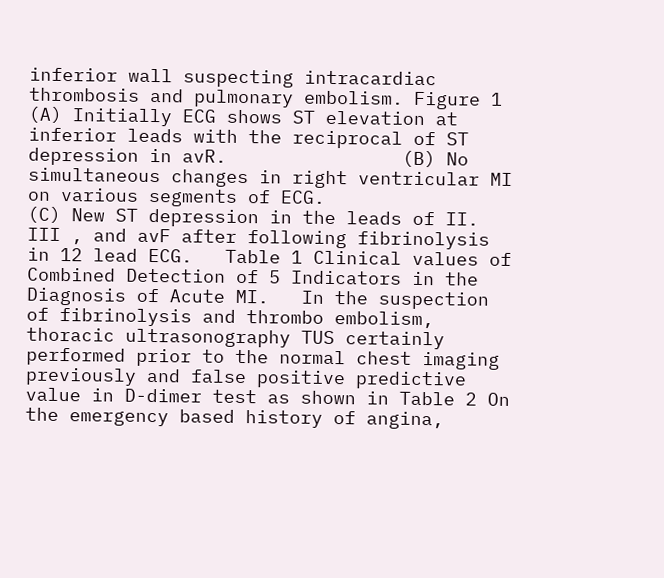inferior wall suspecting intracardiac thrombosis and pulmonary embolism. Figure 1 (A) Initially ECG shows ST elevation at inferior leads with the reciprocal of ST depression in avR.                (B) No simultaneous changes in right ventricular MI on various segments of ECG.                (C) New ST depression in the leads of II. III , and avF after following fibrinolysis in 12 lead ECG.   Table 1 Clinical values of Combined Detection of 5 Indicators in the Diagnosis of Acute MI.   In the suspection of fibrinolysis and thrombo embolism, thoracic ultrasonography TUS certainly performed prior to the normal chest imaging previously and false positive predictive value in D-dimer test as shown in Table 2 On the emergency based history of angina,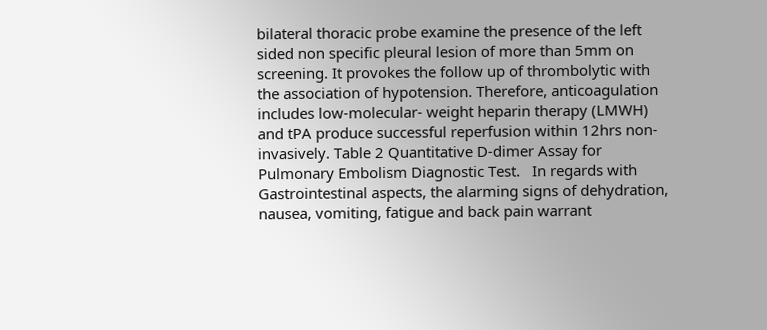bilateral thoracic probe examine the presence of the left sided non specific pleural lesion of more than 5mm on screening. It provokes the follow up of thrombolytic with the association of hypotension. Therefore, anticoagulation includes low-molecular- weight heparin therapy (LMWH) and tPA produce successful reperfusion within 12hrs non-invasively. Table 2 Quantitative D-dimer Assay for Pulmonary Embolism Diagnostic Test.   In regards with Gastrointestinal aspects, the alarming signs of dehydration, nausea, vomiting, fatigue and back pain warrant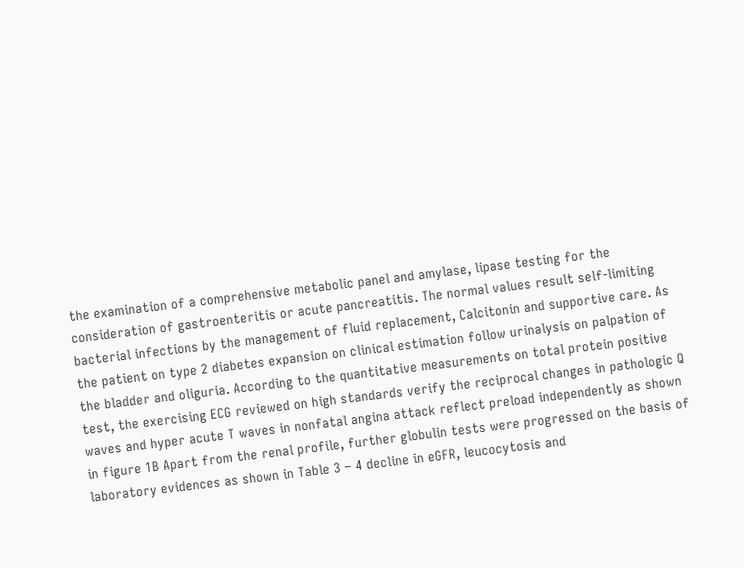the examination of a comprehensive metabolic panel and amylase, lipase testing for the consideration of gastroenteritis or acute pancreatitis. The normal values result self-limiting bacterial infections by the management of fluid replacement, Calcitonin and supportive care. As the patient on type 2 diabetes expansion on clinical estimation follow urinalysis on palpation of the bladder and oliguria. According to the quantitative measurements on total protein positive test, the exercising ECG reviewed on high standards verify the reciprocal changes in pathologic Q waves and hyper acute T waves in nonfatal angina attack reflect preload independently as shown in figure 1B Apart from the renal profile, further globulin tests were progressed on the basis of laboratory evidences as shown in Table 3 – 4 decline in eGFR, leucocytosis and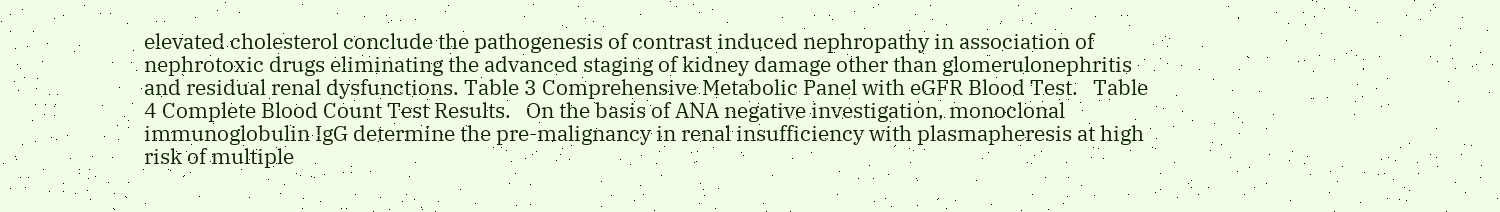elevated cholesterol conclude the pathogenesis of contrast induced nephropathy in association of nephrotoxic drugs eliminating the advanced staging of kidney damage other than glomerulonephritis and residual renal dysfunctions. Table 3 Comprehensive Metabolic Panel with eGFR Blood Test.   Table 4 Complete Blood Count Test Results.   On the basis of ANA negative investigation, monoclonal immunoglobulin IgG determine the pre-malignancy in renal insufficiency with plasmapheresis at high risk of multiple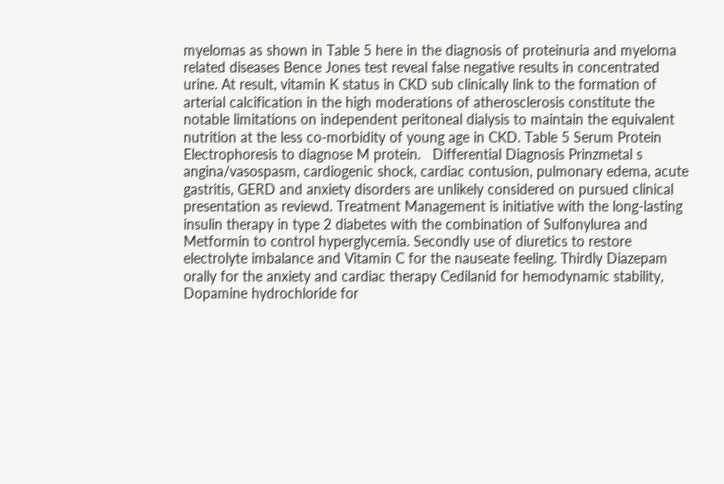myelomas as shown in Table 5 here in the diagnosis of proteinuria and myeloma related diseases Bence Jones test reveal false negative results in concentrated urine. At result, vitamin K status in CKD sub clinically link to the formation of arterial calcification in the high moderations of atherosclerosis constitute the notable limitations on independent peritoneal dialysis to maintain the equivalent nutrition at the less co-morbidity of young age in CKD. Table 5 Serum Protein Electrophoresis to diagnose M protein.   Differential Diagnosis Prinzmetal s angina/vasospasm, cardiogenic shock, cardiac contusion, pulmonary edema, acute gastritis, GERD and anxiety disorders are unlikely considered on pursued clinical presentation as reviewd. Treatment Management is initiative with the long-lasting insulin therapy in type 2 diabetes with the combination of Sulfonylurea and Metformin to control hyperglycemia. Secondly use of diuretics to restore electrolyte imbalance and Vitamin C for the nauseate feeling. Thirdly Diazepam orally for the anxiety and cardiac therapy Cedilanid for hemodynamic stability, Dopamine hydrochloride for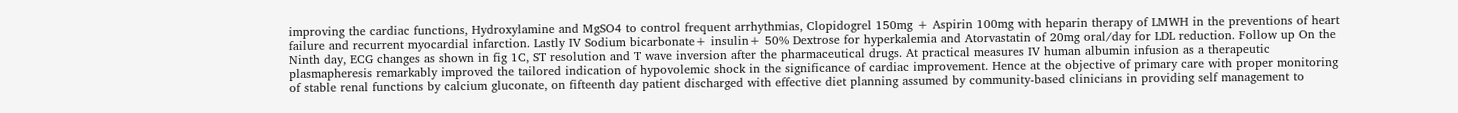improving the cardiac functions, Hydroxylamine and MgSO4 to control frequent arrhythmias, Clopidogrel 150mg + Aspirin 100mg with heparin therapy of LMWH in the preventions of heart failure and recurrent myocardial infarction. Lastly IV Sodium bicarbonate+ insulin+ 50% Dextrose for hyperkalemia and Atorvastatin of 20mg oral/day for LDL reduction. Follow up On the Ninth day, ECG changes as shown in fig 1C, ST resolution and T wave inversion after the pharmaceutical drugs. At practical measures IV human albumin infusion as a therapeutic plasmapheresis remarkably improved the tailored indication of hypovolemic shock in the significance of cardiac improvement. Hence at the objective of primary care with proper monitoring of stable renal functions by calcium gluconate, on fifteenth day patient discharged with effective diet planning assumed by community-based clinicians in providing self management to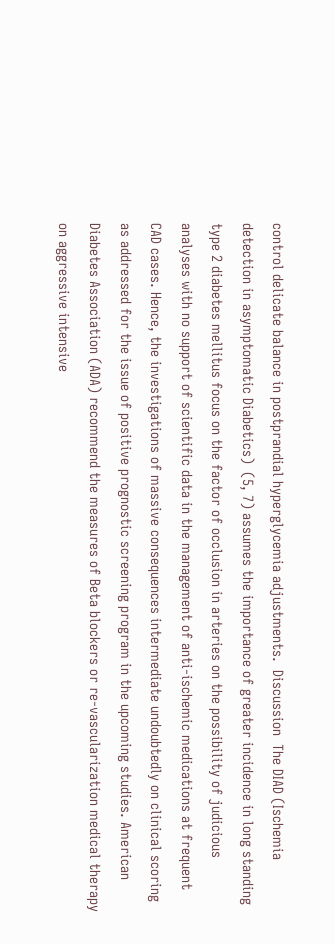control delicate balance in postprandial hyperglycemia adjustments.  Discussion  The DIAD (Ischemia detection in asymptomatic Diabetics)  (5, 7) assumes the importance of greater incidence in long standing type 2 diabetes mellitus focus on the factor of occlusion in arteries on the possibility of judicious analyses with no support of scientific data in the management of anti-ischemic medications at frequent CAD cases. Hence, the investigations of massive consequences intermediate undoubtedly on clinical scoring as addressed for the issue of positive prognostic screening program in the upcoming studies. American Diabetes Association (ADA) recommend the measures of Beta blockers or re-vascularization medical therapy on aggressive intensive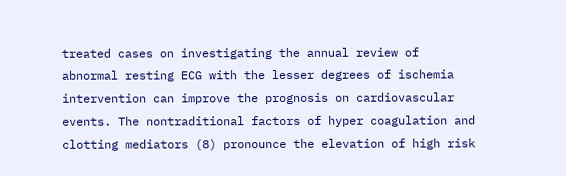treated cases on investigating the annual review of abnormal resting ECG with the lesser degrees of ischemia intervention can improve the prognosis on cardiovascular events. The nontraditional factors of hyper coagulation and clotting mediators (8) pronounce the elevation of high risk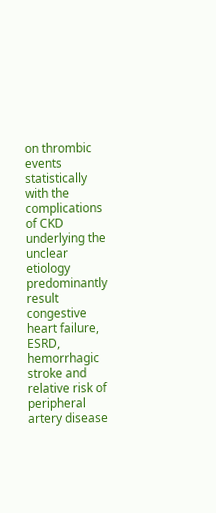on thrombic events statistically with the complications of CKD underlying the unclear etiology predominantly result congestive heart failure, ESRD, hemorrhagic stroke and relative risk of peripheral artery disease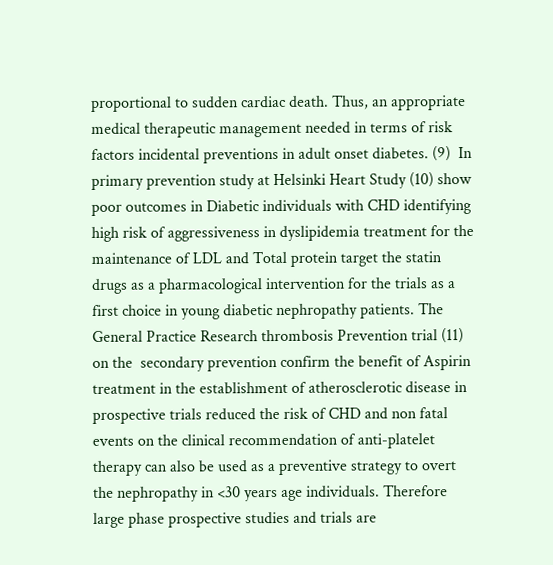proportional to sudden cardiac death. Thus, an appropriate medical therapeutic management needed in terms of risk factors incidental preventions in adult onset diabetes. (9)  In primary prevention study at Helsinki Heart Study (10) show poor outcomes in Diabetic individuals with CHD identifying high risk of aggressiveness in dyslipidemia treatment for the maintenance of LDL and Total protein target the statin drugs as a pharmacological intervention for the trials as a first choice in young diabetic nephropathy patients. The General Practice Research thrombosis Prevention trial (11) on the  secondary prevention confirm the benefit of Aspirin treatment in the establishment of atherosclerotic disease in prospective trials reduced the risk of CHD and non fatal events on the clinical recommendation of anti-platelet therapy can also be used as a preventive strategy to overt the nephropathy in <30 years age individuals. Therefore large phase prospective studies and trials are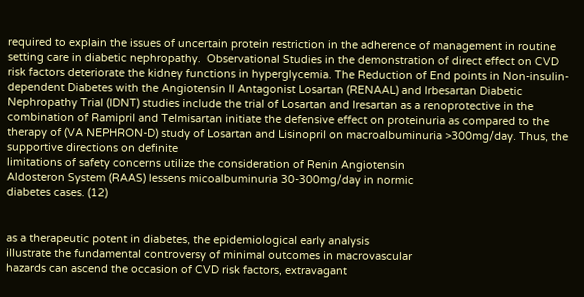required to explain the issues of uncertain protein restriction in the adherence of management in routine setting care in diabetic nephropathy.  Observational Studies in the demonstration of direct effect on CVD risk factors deteriorate the kidney functions in hyperglycemia. The Reduction of End points in Non-insulin-dependent Diabetes with the Angiotensin II Antagonist Losartan (RENAAL) and Irbesartan Diabetic Nephropathy Trial (IDNT) studies include the trial of Losartan and Iresartan as a renoprotective in the combination of Ramipril and Telmisartan initiate the defensive effect on proteinuria as compared to the therapy of (VA NEPHRON-D) study of Losartan and Lisinopril on macroalbuminuria >300mg/day. Thus, the supportive directions on definite
limitations of safety concerns utilize the consideration of Renin Angiotensin
Aldosteron System (RAAS) lessens micoalbuminuria 30-300mg/day in normic
diabetes cases. (12)


as a therapeutic potent in diabetes, the epidemiological early analysis
illustrate the fundamental controversy of minimal outcomes in macrovascular
hazards can ascend the occasion of CVD risk factors, extravagant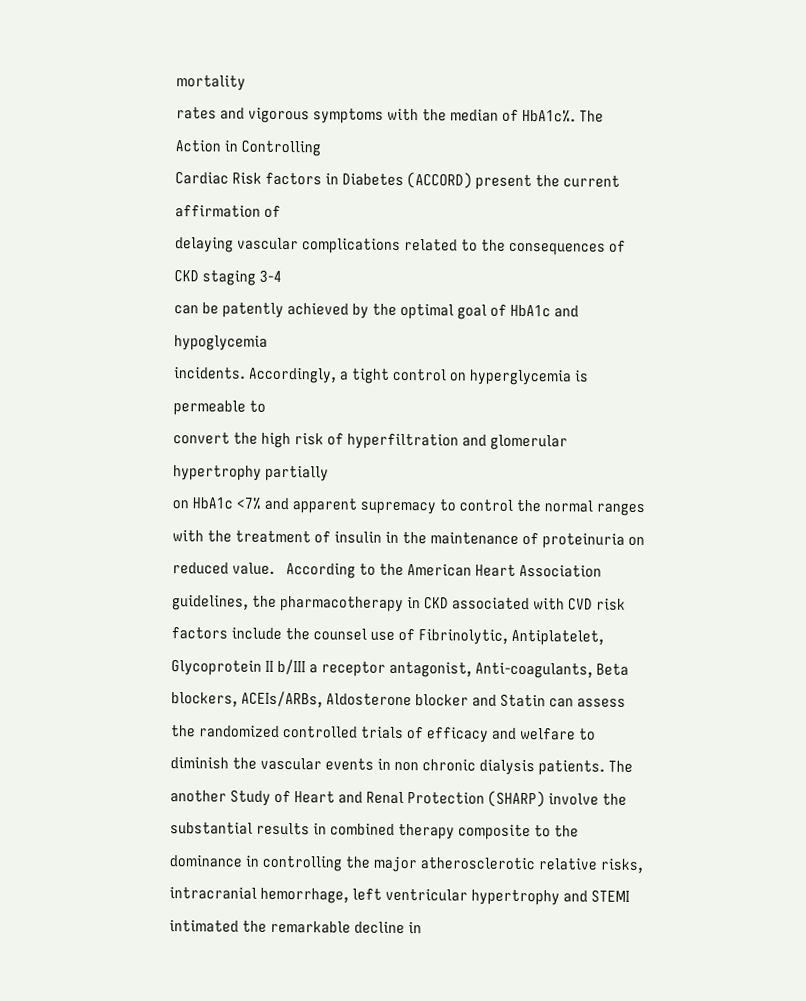mortality
rates and vigorous symptoms with the median of HbA1c%. The Action in Controlling
Cardiac Risk factors in Diabetes (ACCORD) present the current affirmation of
delaying vascular complications related to the consequences of CKD staging 3-4
can be patently achieved by the optimal goal of HbA1c and hypoglycemia
incidents. Accordingly, a tight control on hyperglycemia is permeable to
convert the high risk of hyperfiltration and glomerular hypertrophy partially
on HbA1c <7% and apparent supremacy to control the normal ranges with the treatment of insulin in the maintenance of proteinuria on reduced value.   According to the American Heart Association guidelines, the pharmacotherapy in CKD associated with CVD risk factors include the counsel use of Fibrinolytic, Antiplatelet, Glycoprotein II b/III a receptor antagonist, Anti-coagulants, Beta blockers, ACEIs/ARBs, Aldosterone blocker and Statin can assess the randomized controlled trials of efficacy and welfare to diminish the vascular events in non chronic dialysis patients. The another Study of Heart and Renal Protection (SHARP) involve the substantial results in combined therapy composite to the dominance in controlling the major atherosclerotic relative risks, intracranial hemorrhage, left ventricular hypertrophy and STEMI intimated the remarkable decline in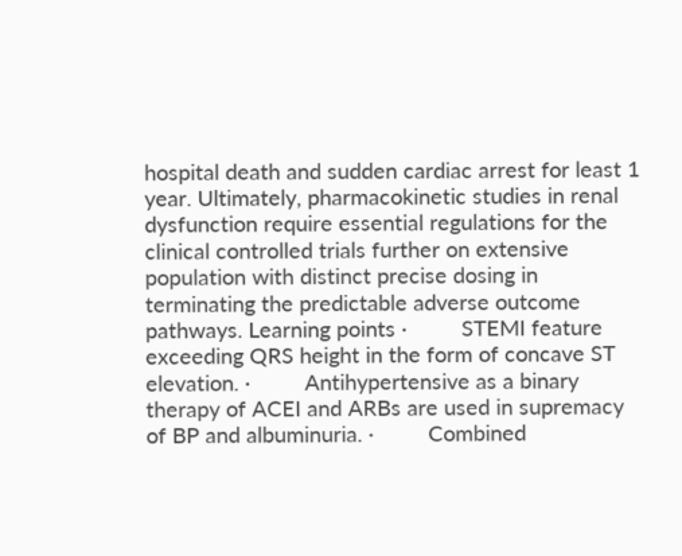hospital death and sudden cardiac arrest for least 1 year. Ultimately, pharmacokinetic studies in renal dysfunction require essential regulations for the clinical controlled trials further on extensive population with distinct precise dosing in terminating the predictable adverse outcome pathways. Learning points ·         STEMI feature exceeding QRS height in the form of concave ST elevation. ·         Antihypertensive as a binary therapy of ACEI and ARBs are used in supremacy of BP and albuminuria. ·         Combined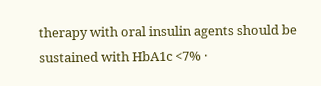therapy with oral insulin agents should be sustained with HbA1c <7% ·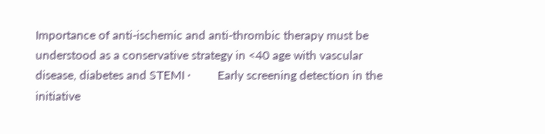Importance of anti-ischemic and anti-thrombic therapy must be understood as a conservative strategy in <40 age with vascular disease, diabetes and STEMI ·         Early screening detection in the initiative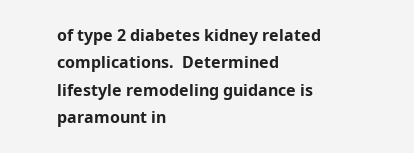of type 2 diabetes kidney related complications.  Determined lifestyle remodeling guidance is paramount in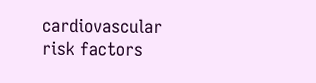cardiovascular risk factors